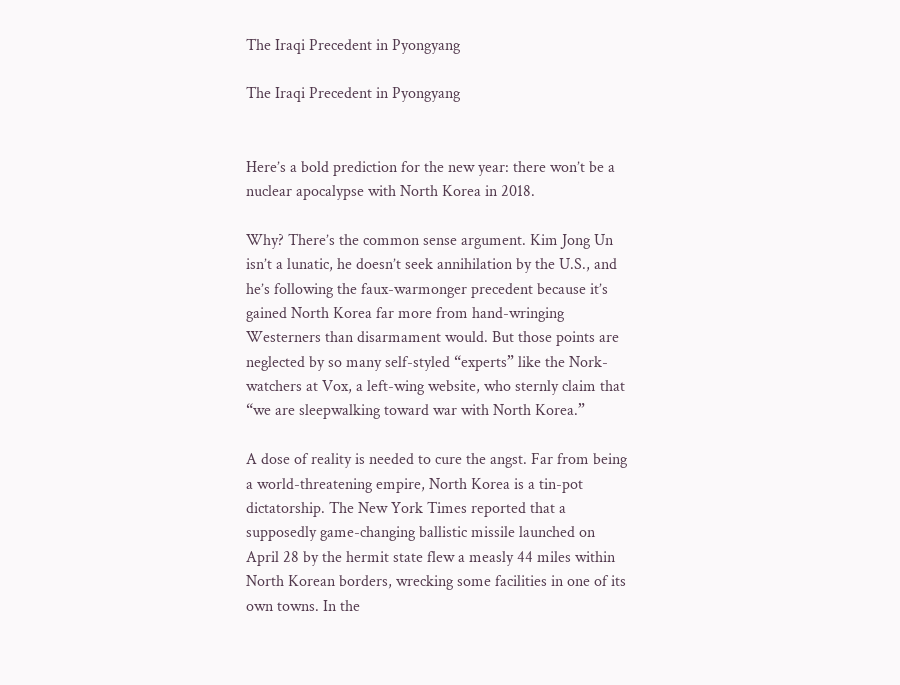The Iraqi Precedent in Pyongyang

The Iraqi Precedent in Pyongyang


Here’s a bold prediction for the new year: there won’t be a nuclear apocalypse with North Korea in 2018.

Why? There’s the common sense argument. Kim Jong Un isn’t a lunatic, he doesn’t seek annihilation by the U.S., and he’s following the faux-warmonger precedent because it’s gained North Korea far more from hand-wringing Westerners than disarmament would. But those points are neglected by so many self-styled “experts” like the Nork-watchers at Vox, a left-wing website, who sternly claim that “we are sleepwalking toward war with North Korea.”

A dose of reality is needed to cure the angst. Far from being a world-threatening empire, North Korea is a tin-pot dictatorship. The New York Times reported that a supposedly game-changing ballistic missile launched on April 28 by the hermit state flew a measly 44 miles within North Korean borders, wrecking some facilities in one of its own towns. In the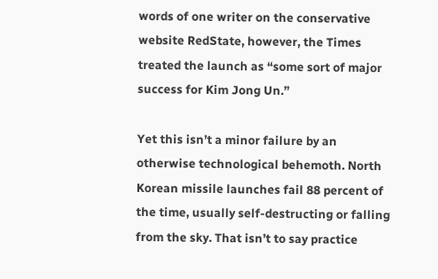words of one writer on the conservative website RedState, however, the Times treated the launch as “some sort of major success for Kim Jong Un.”

Yet this isn’t a minor failure by an otherwise technological behemoth. North Korean missile launches fail 88 percent of the time, usually self-destructing or falling from the sky. That isn’t to say practice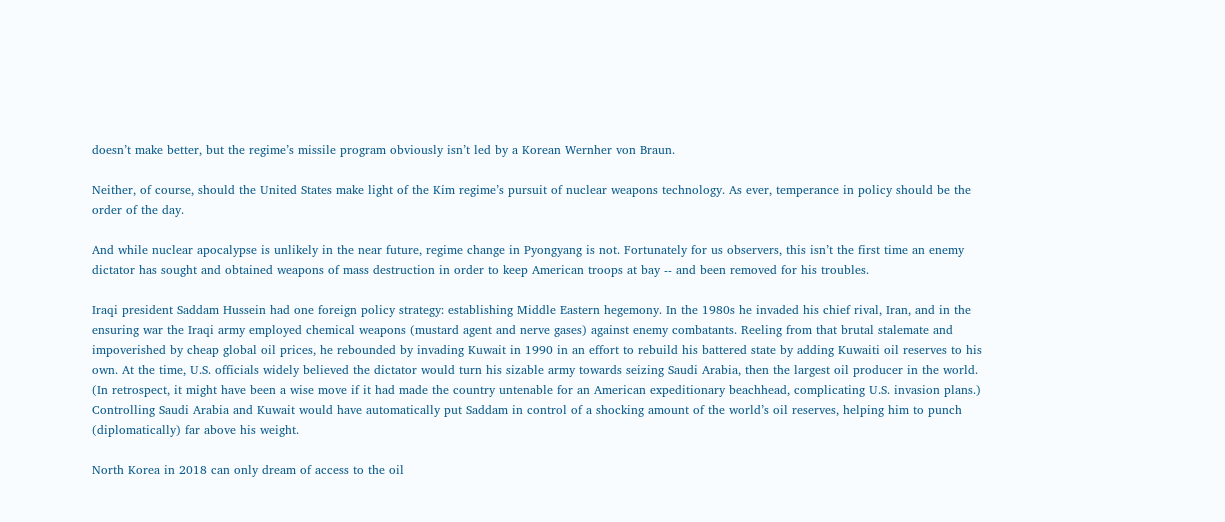doesn’t make better, but the regime’s missile program obviously isn’t led by a Korean Wernher von Braun.

Neither, of course, should the United States make light of the Kim regime’s pursuit of nuclear weapons technology. As ever, temperance in policy should be the order of the day.

And while nuclear apocalypse is unlikely in the near future, regime change in Pyongyang is not. Fortunately for us observers, this isn’t the first time an enemy dictator has sought and obtained weapons of mass destruction in order to keep American troops at bay -- and been removed for his troubles.

Iraqi president Saddam Hussein had one foreign policy strategy: establishing Middle Eastern hegemony. In the 1980s he invaded his chief rival, Iran, and in the ensuring war the Iraqi army employed chemical weapons (mustard agent and nerve gases) against enemy combatants. Reeling from that brutal stalemate and impoverished by cheap global oil prices, he rebounded by invading Kuwait in 1990 in an effort to rebuild his battered state by adding Kuwaiti oil reserves to his own. At the time, U.S. officials widely believed the dictator would turn his sizable army towards seizing Saudi Arabia, then the largest oil producer in the world. (In retrospect, it might have been a wise move if it had made the country untenable for an American expeditionary beachhead, complicating U.S. invasion plans.) Controlling Saudi Arabia and Kuwait would have automatically put Saddam in control of a shocking amount of the world’s oil reserves, helping him to punch (diplomatically) far above his weight.

North Korea in 2018 can only dream of access to the oil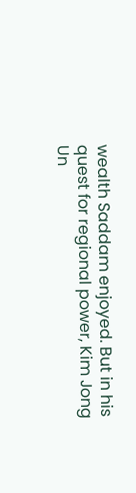wealth Saddam enjoyed. But in his quest for regional power, Kim Jong Un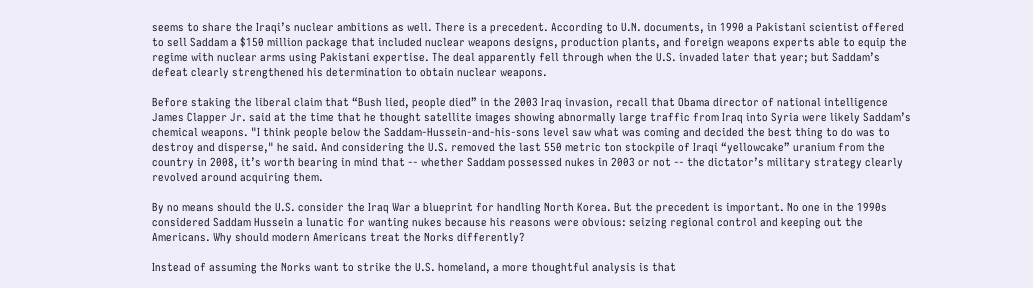seems to share the Iraqi’s nuclear ambitions as well. There is a precedent. According to U.N. documents, in 1990 a Pakistani scientist offered to sell Saddam a $150 million package that included nuclear weapons designs, production plants, and foreign weapons experts able to equip the regime with nuclear arms using Pakistani expertise. The deal apparently fell through when the U.S. invaded later that year; but Saddam’s defeat clearly strengthened his determination to obtain nuclear weapons.

Before staking the liberal claim that “Bush lied, people died” in the 2003 Iraq invasion, recall that Obama director of national intelligence James Clapper Jr. said at the time that he thought satellite images showing abnormally large traffic from Iraq into Syria were likely Saddam’s chemical weapons. "I think people below the Saddam-Hussein-and-his-sons level saw what was coming and decided the best thing to do was to destroy and disperse," he said. And considering the U.S. removed the last 550 metric ton stockpile of Iraqi “yellowcake” uranium from the country in 2008, it’s worth bearing in mind that -- whether Saddam possessed nukes in 2003 or not -- the dictator’s military strategy clearly revolved around acquiring them.

By no means should the U.S. consider the Iraq War a blueprint for handling North Korea. But the precedent is important. No one in the 1990s considered Saddam Hussein a lunatic for wanting nukes because his reasons were obvious: seizing regional control and keeping out the Americans. Why should modern Americans treat the Norks differently?

Instead of assuming the Norks want to strike the U.S. homeland, a more thoughtful analysis is that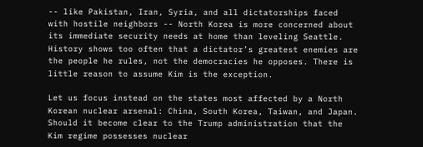-- like Pakistan, Iran, Syria, and all dictatorships faced with hostile neighbors -- North Korea is more concerned about its immediate security needs at home than leveling Seattle. History shows too often that a dictator’s greatest enemies are the people he rules, not the democracies he opposes. There is little reason to assume Kim is the exception.

Let us focus instead on the states most affected by a North Korean nuclear arsenal: China, South Korea, Taiwan, and Japan. Should it become clear to the Trump administration that the Kim regime possesses nuclear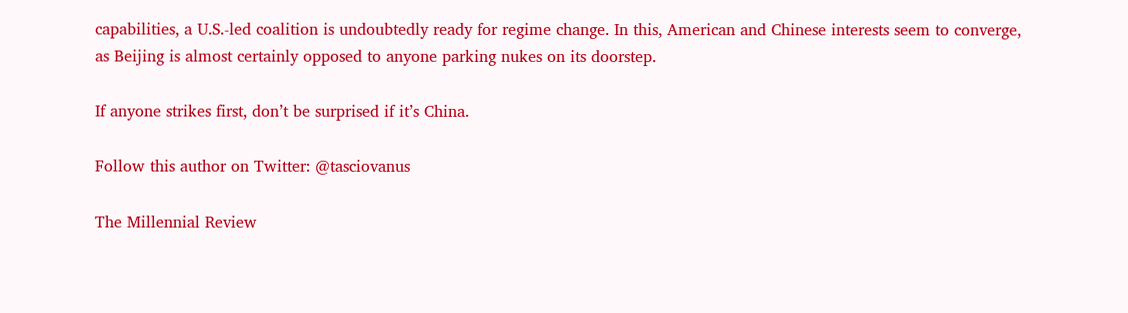capabilities, a U.S.-led coalition is undoubtedly ready for regime change. In this, American and Chinese interests seem to converge, as Beijing is almost certainly opposed to anyone parking nukes on its doorstep.

If anyone strikes first, don’t be surprised if it’s China.

Follow this author on Twitter: @tasciovanus

The Millennial Review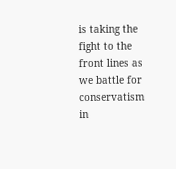is taking the fight to the front lines as we battle for conservatism in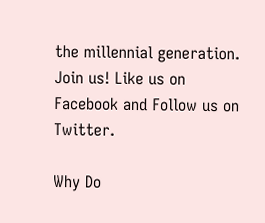the millennial generation. Join us! Like us on Facebook and Follow us on Twitter.

Why Do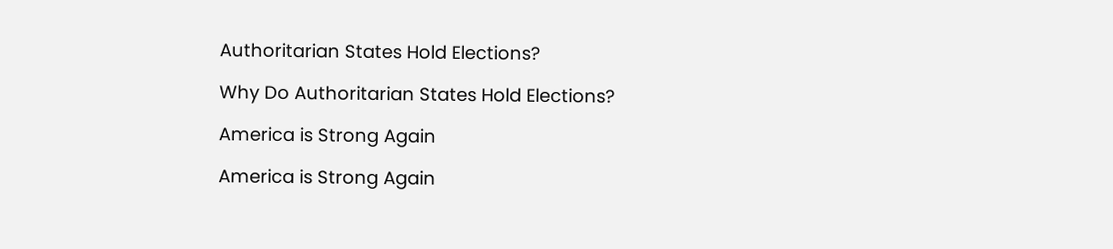Authoritarian States Hold Elections?

Why Do Authoritarian States Hold Elections?

America is Strong Again

America is Strong Again